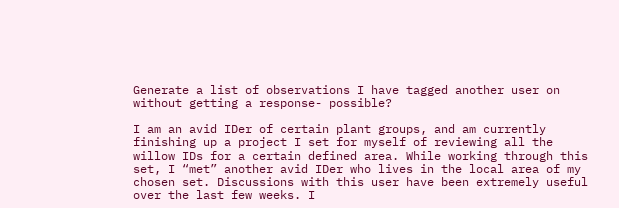Generate a list of observations I have tagged another user on without getting a response- possible?

I am an avid IDer of certain plant groups, and am currently finishing up a project I set for myself of reviewing all the willow IDs for a certain defined area. While working through this set, I “met” another avid IDer who lives in the local area of my chosen set. Discussions with this user have been extremely useful over the last few weeks. I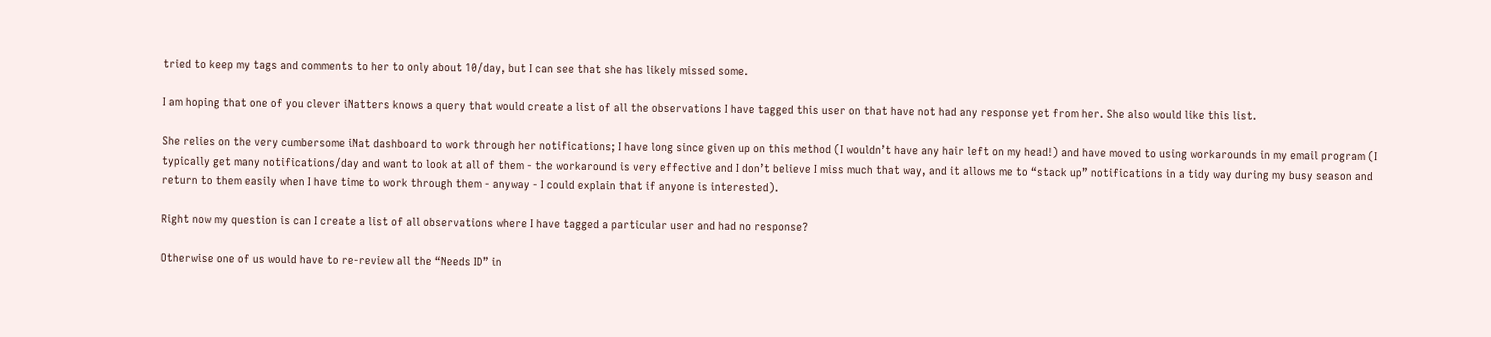tried to keep my tags and comments to her to only about 10/day, but I can see that she has likely missed some.

I am hoping that one of you clever iNatters knows a query that would create a list of all the observations I have tagged this user on that have not had any response yet from her. She also would like this list.

She relies on the very cumbersome iNat dashboard to work through her notifications; I have long since given up on this method (I wouldn’t have any hair left on my head!) and have moved to using workarounds in my email program (I typically get many notifications/day and want to look at all of them - the workaround is very effective and I don’t believe I miss much that way, and it allows me to “stack up” notifications in a tidy way during my busy season and return to them easily when I have time to work through them - anyway - I could explain that if anyone is interested).

Right now my question is can I create a list of all observations where I have tagged a particular user and had no response?

Otherwise one of us would have to re-review all the “Needs ID” in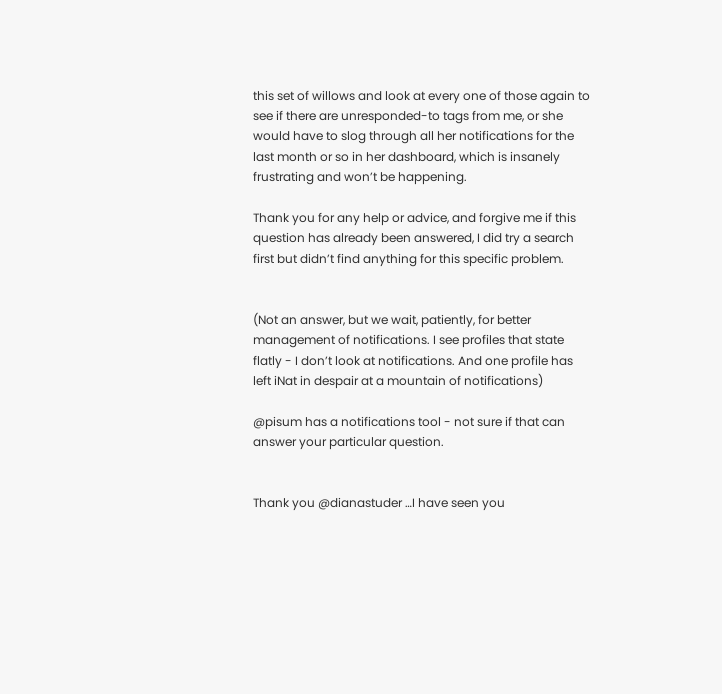this set of willows and look at every one of those again to see if there are unresponded-to tags from me, or she would have to slog through all her notifications for the last month or so in her dashboard, which is insanely frustrating and won’t be happening.

Thank you for any help or advice, and forgive me if this question has already been answered, I did try a search first but didn’t find anything for this specific problem.


(Not an answer, but we wait, patiently, for better management of notifications. I see profiles that state flatly - I don’t look at notifications. And one profile has left iNat in despair at a mountain of notifications)

@pisum has a notifications tool - not sure if that can answer your particular question.


Thank you @dianastuder …I have seen you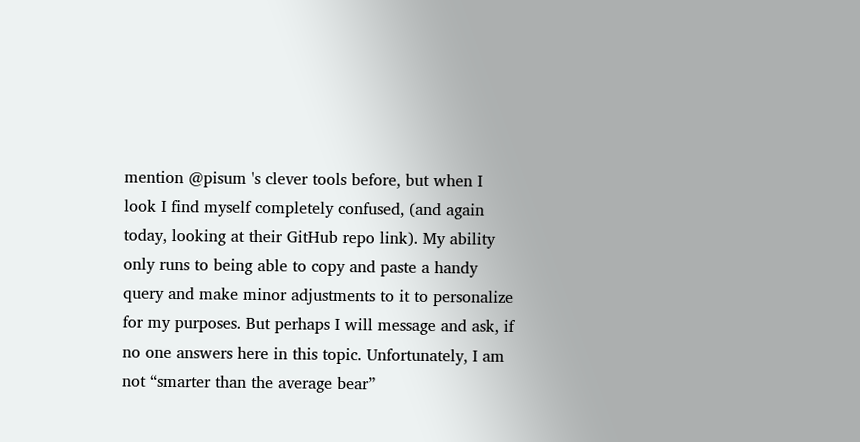mention @pisum 's clever tools before, but when I look I find myself completely confused, (and again today, looking at their GitHub repo link). My ability only runs to being able to copy and paste a handy query and make minor adjustments to it to personalize for my purposes. But perhaps I will message and ask, if no one answers here in this topic. Unfortunately, I am not “smarter than the average bear”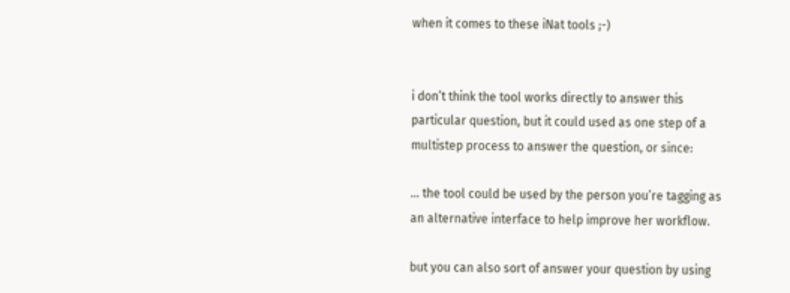when it comes to these iNat tools ;-)


i don’t think the tool works directly to answer this particular question, but it could used as one step of a multistep process to answer the question, or since:

… the tool could be used by the person you’re tagging as an alternative interface to help improve her workflow.

but you can also sort of answer your question by using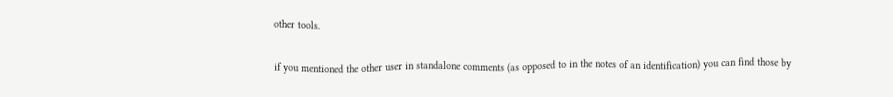other tools.

if you mentioned the other user in standalone comments (as opposed to in the notes of an identification) you can find those by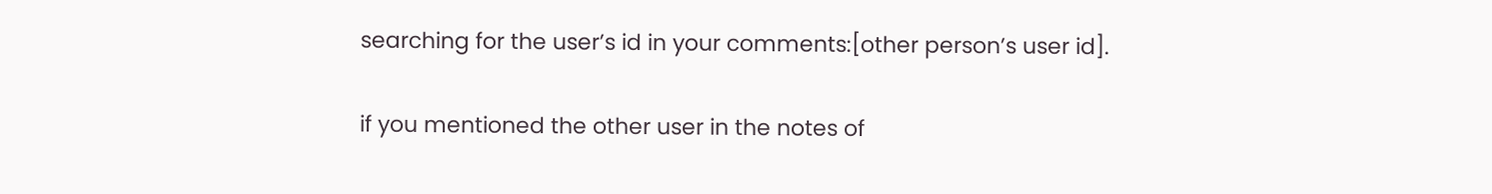searching for the user’s id in your comments:[other person’s user id].

if you mentioned the other user in the notes of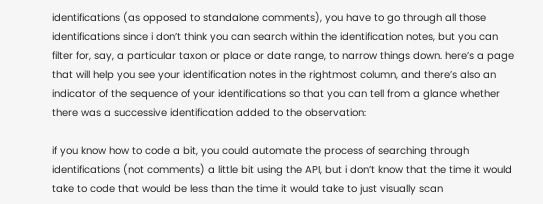identifications (as opposed to standalone comments), you have to go through all those identifications since i don’t think you can search within the identification notes, but you can filter for, say, a particular taxon or place or date range, to narrow things down. here’s a page that will help you see your identification notes in the rightmost column, and there’s also an indicator of the sequence of your identifications so that you can tell from a glance whether there was a successive identification added to the observation:

if you know how to code a bit, you could automate the process of searching through identifications (not comments) a little bit using the API, but i don’t know that the time it would take to code that would be less than the time it would take to just visually scan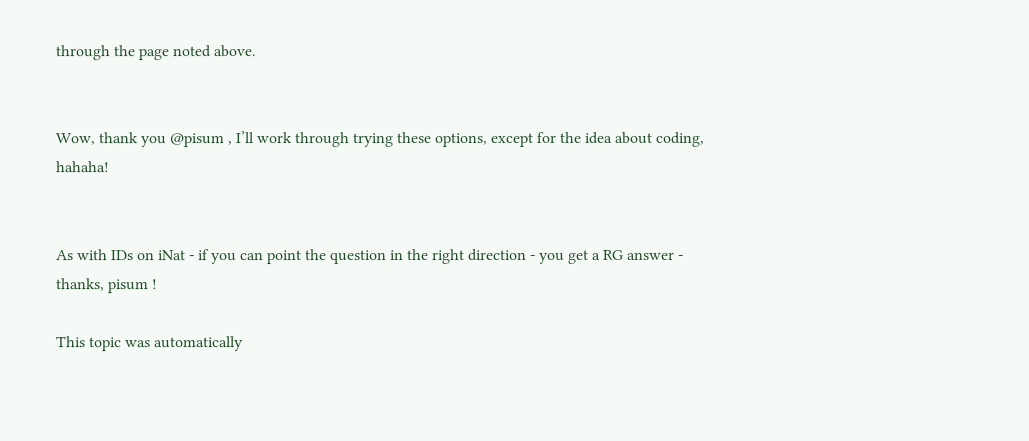through the page noted above.


Wow, thank you @pisum , I’ll work through trying these options, except for the idea about coding, hahaha!


As with IDs on iNat - if you can point the question in the right direction - you get a RG answer - thanks, pisum !

This topic was automatically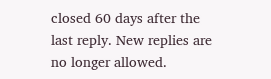closed 60 days after the last reply. New replies are no longer allowed.